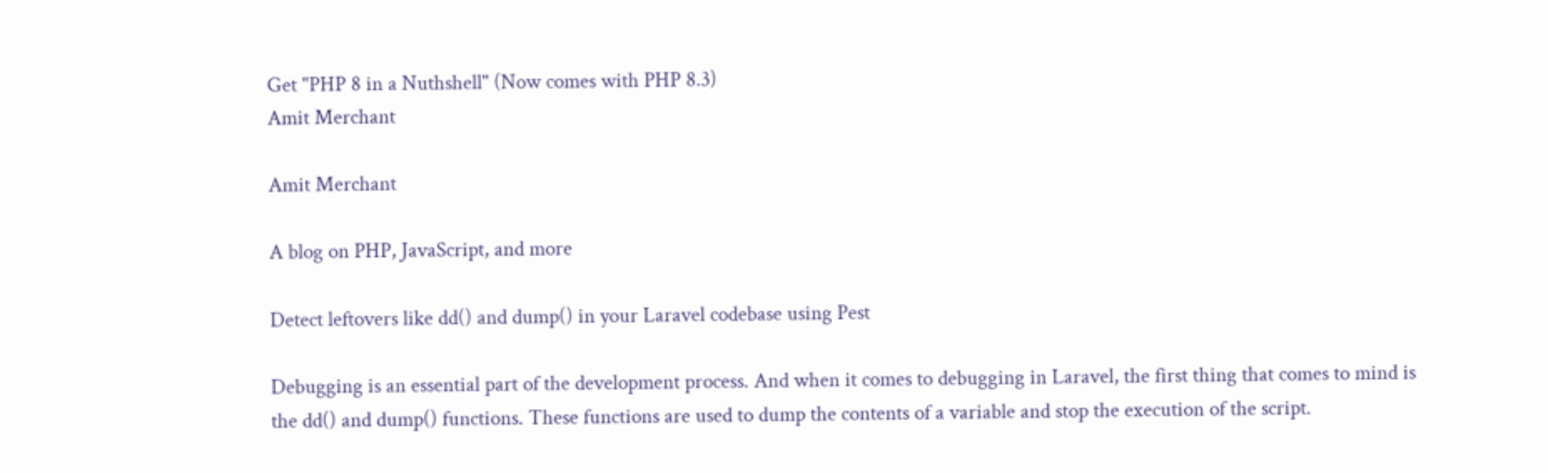Get "PHP 8 in a Nuthshell" (Now comes with PHP 8.3)
Amit Merchant

Amit Merchant

A blog on PHP, JavaScript, and more

Detect leftovers like dd() and dump() in your Laravel codebase using Pest

Debugging is an essential part of the development process. And when it comes to debugging in Laravel, the first thing that comes to mind is the dd() and dump() functions. These functions are used to dump the contents of a variable and stop the execution of the script.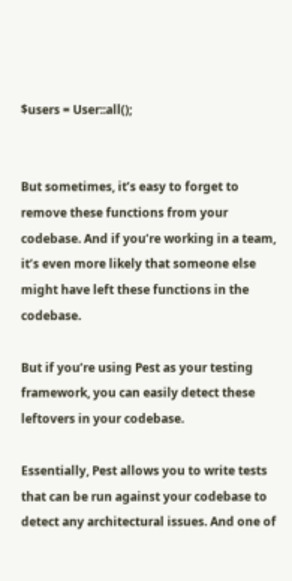$users = User::all();


But sometimes, it’s easy to forget to remove these functions from your codebase. And if you’re working in a team, it’s even more likely that someone else might have left these functions in the codebase.

But if you’re using Pest as your testing framework, you can easily detect these leftovers in your codebase.

Essentially, Pest allows you to write tests that can be run against your codebase to detect any architectural issues. And one of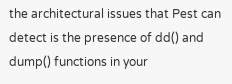the architectural issues that Pest can detect is the presence of dd() and dump() functions in your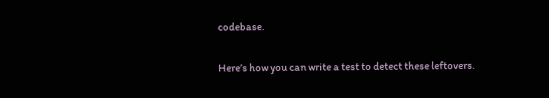codebase.

Here’s how you can write a test to detect these leftovers.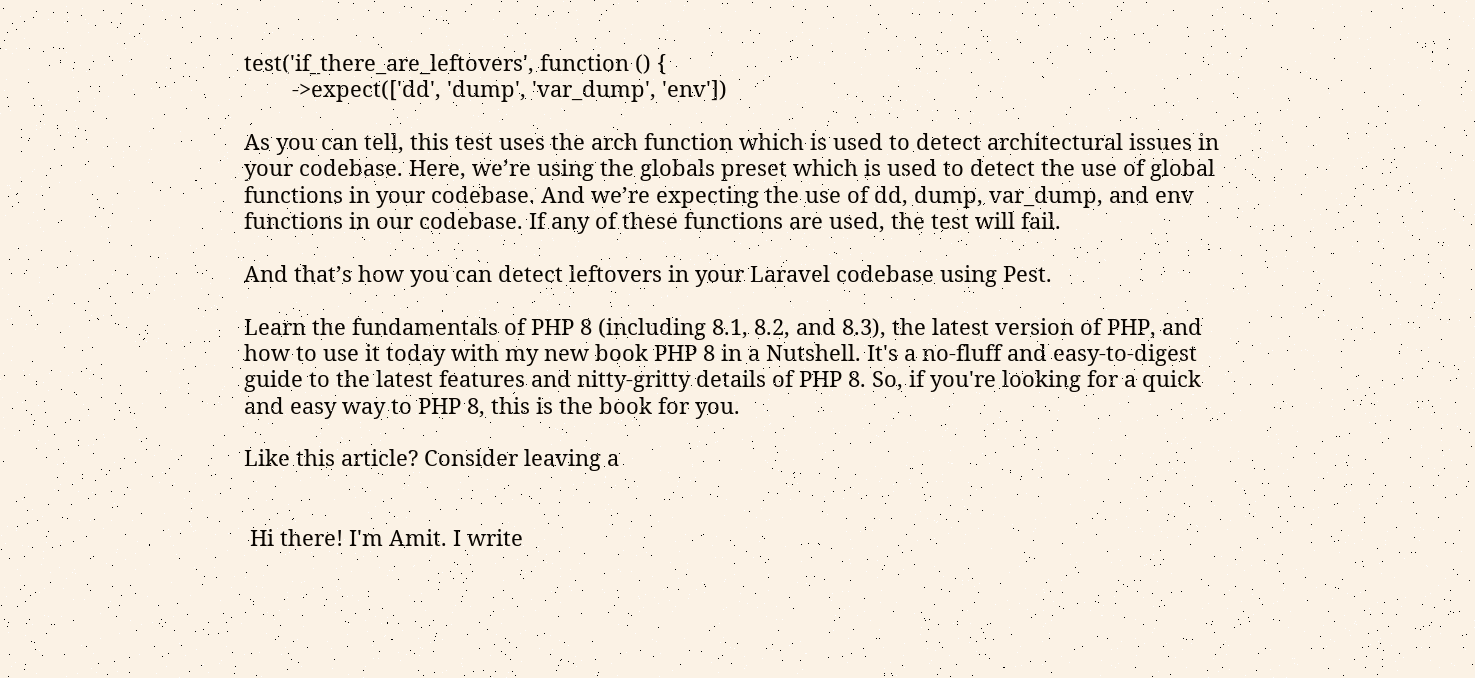test('if_there_are_leftovers', function () {
        ->expect(['dd', 'dump', 'var_dump', 'env'])

As you can tell, this test uses the arch function which is used to detect architectural issues in your codebase. Here, we’re using the globals preset which is used to detect the use of global functions in your codebase. And we’re expecting the use of dd, dump, var_dump, and env functions in our codebase. If any of these functions are used, the test will fail.

And that’s how you can detect leftovers in your Laravel codebase using Pest.

Learn the fundamentals of PHP 8 (including 8.1, 8.2, and 8.3), the latest version of PHP, and how to use it today with my new book PHP 8 in a Nutshell. It's a no-fluff and easy-to-digest guide to the latest features and nitty-gritty details of PHP 8. So, if you're looking for a quick and easy way to PHP 8, this is the book for you.

Like this article? Consider leaving a


 Hi there! I'm Amit. I write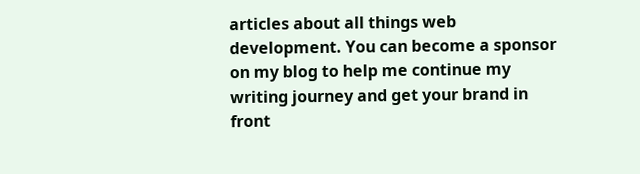articles about all things web development. You can become a sponsor on my blog to help me continue my writing journey and get your brand in front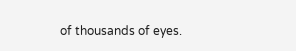of thousands of eyes.